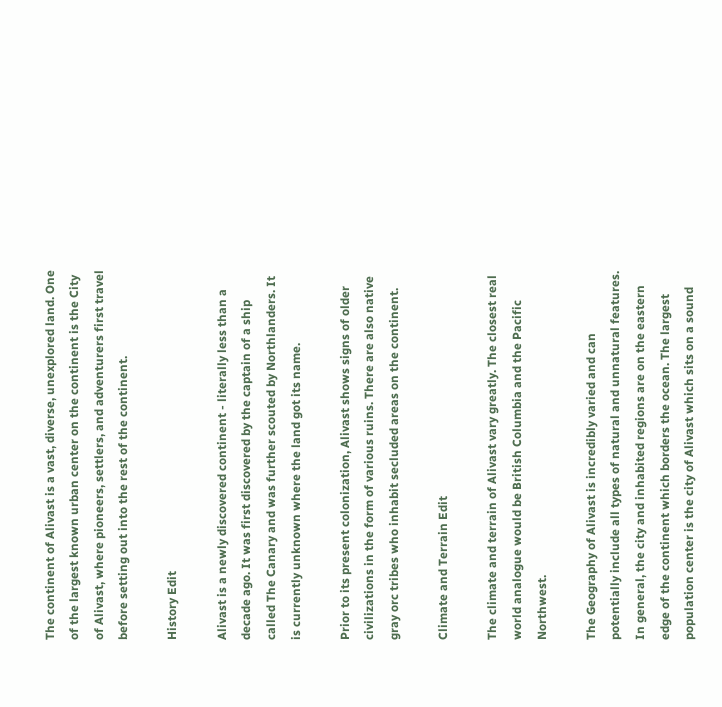The continent of Alivast is a vast, diverse, unexplored land. One of the largest known urban center on the continent is the City of Alivast, where pioneers, settlers, and adventurers first travel before setting out into the rest of the continent.

History Edit

Alivast is a newly discovered continent - literally less than a decade ago. It was first discovered by the captain of a ship called The Canary and was further scouted by Northlanders. It is currently unknown where the land got its name.

Prior to its present colonization, Alivast shows signs of older civilizations in the form of various ruins. There are also native gray orc tribes who inhabit secluded areas on the continent.

Climate and Terrain Edit

The climate and terrain of Alivast vary greatly. The closest real world analogue would be British Columbia and the Pacific Northwest.

The Geography of Alivast is incredibly varied and can potentially include all types of natural and unnatural features. In general, the city and inhabited regions are on the eastern edge of the continent which borders the ocean. The largest population center is the city of Alivast which sits on a sound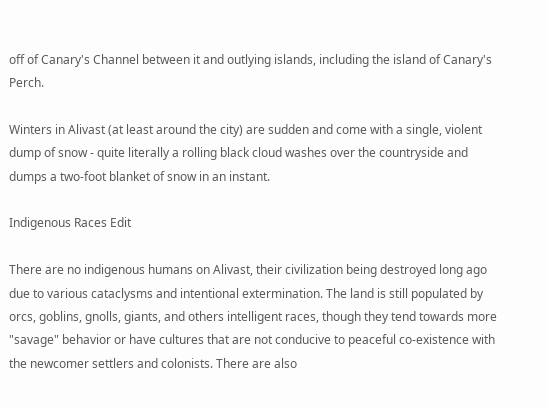off of Canary's Channel between it and outlying islands, including the island of Canary's Perch.

Winters in Alivast (at least around the city) are sudden and come with a single, violent dump of snow - quite literally a rolling black cloud washes over the countryside and dumps a two-foot blanket of snow in an instant.

Indigenous Races Edit

There are no indigenous humans on Alivast, their civilization being destroyed long ago due to various cataclysms and intentional extermination. The land is still populated by orcs, goblins, gnolls, giants, and others intelligent races, though they tend towards more "savage" behavior or have cultures that are not conducive to peaceful co-existence with the newcomer settlers and colonists. There are also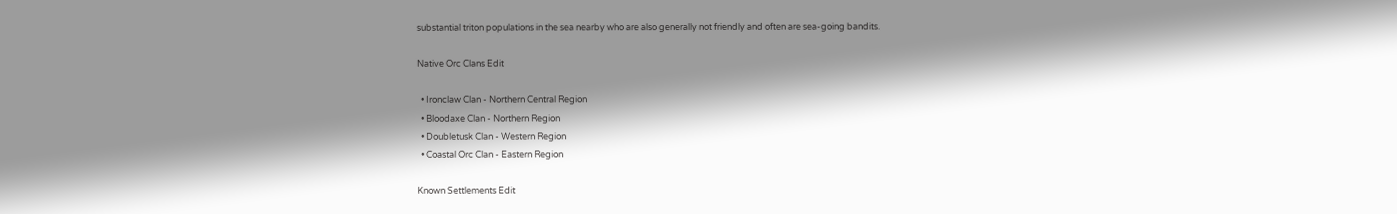substantial triton populations in the sea nearby who are also generally not friendly and often are sea-going bandits.

Native Orc Clans Edit

  • Ironclaw Clan - Northern Central Region
  • Bloodaxe Clan - Northern Region
  • Doubletusk Clan - Western Region
  • Coastal Orc Clan - Eastern Region

Known Settlements Edit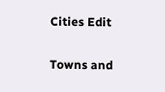Cities Edit

Towns and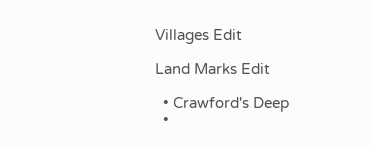Villages Edit

Land Marks Edit

  • Crawford's Deep
  •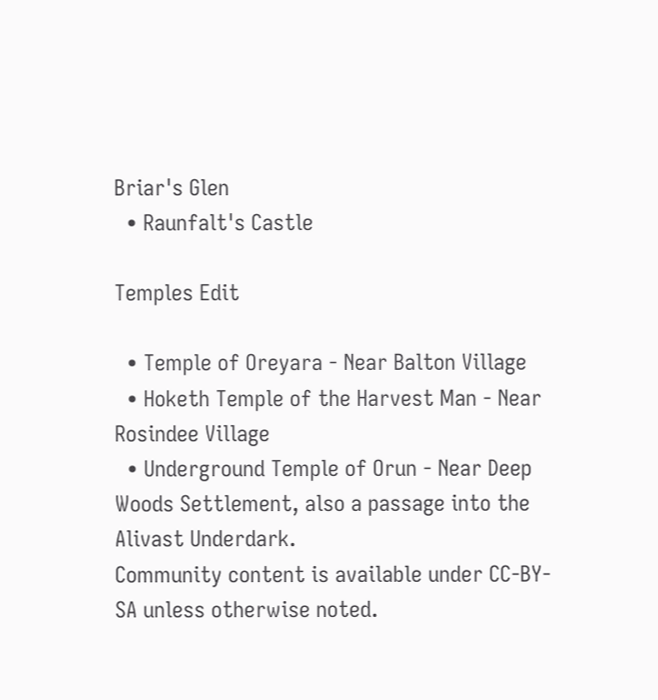Briar's Glen
  • Raunfalt's Castle

Temples Edit

  • Temple of Oreyara - Near Balton Village
  • Hoketh Temple of the Harvest Man - Near Rosindee Village
  • Underground Temple of Orun - Near Deep Woods Settlement, also a passage into the Alivast Underdark.
Community content is available under CC-BY-SA unless otherwise noted.